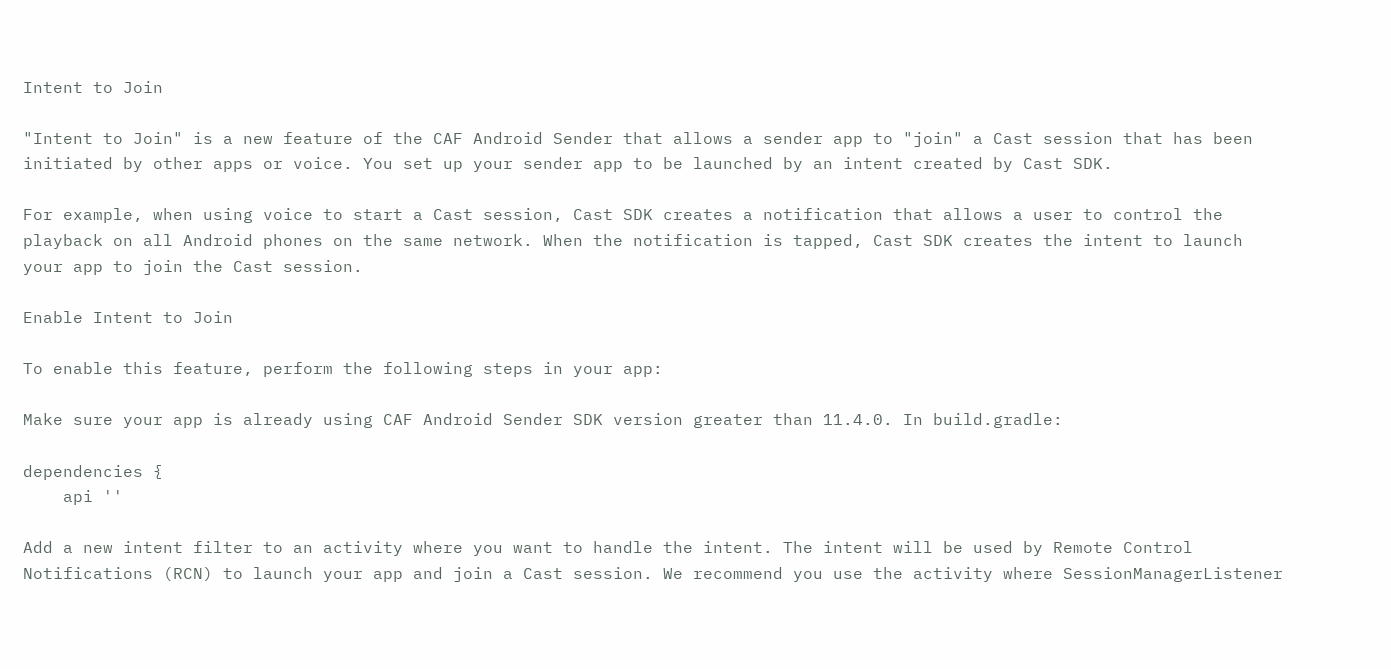Intent to Join

"Intent to Join" is a new feature of the CAF Android Sender that allows a sender app to "join" a Cast session that has been initiated by other apps or voice. You set up your sender app to be launched by an intent created by Cast SDK.

For example, when using voice to start a Cast session, Cast SDK creates a notification that allows a user to control the playback on all Android phones on the same network. When the notification is tapped, Cast SDK creates the intent to launch your app to join the Cast session.

Enable Intent to Join

To enable this feature, perform the following steps in your app:

Make sure your app is already using CAF Android Sender SDK version greater than 11.4.0. In build.gradle:

dependencies {
    api ''

Add a new intent filter to an activity where you want to handle the intent. The intent will be used by Remote Control Notifications (RCN) to launch your app and join a Cast session. We recommend you use the activity where SessionManagerListener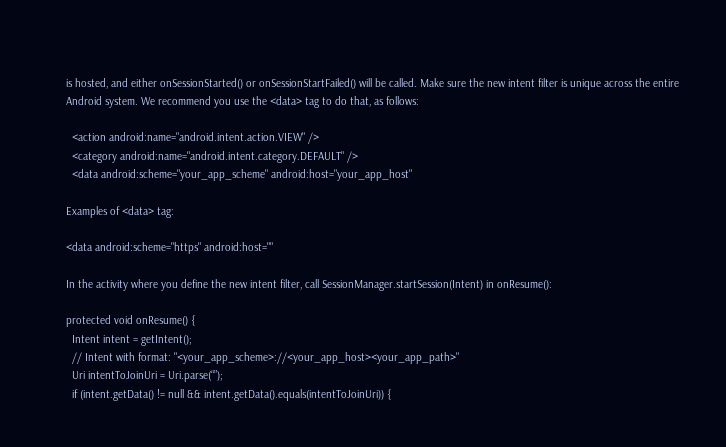is hosted, and either onSessionStarted() or onSessionStartFailed() will be called. Make sure the new intent filter is unique across the entire Android system. We recommend you use the <data> tag to do that, as follows:

  <action android:name="android.intent.action.VIEW" />
  <category android:name="android.intent.category.DEFAULT" />
  <data android:scheme="your_app_scheme" android:host="your_app_host"

Examples of <data> tag:

<data android:scheme="https" android:host=""

In the activity where you define the new intent filter, call SessionManager.startSession(Intent) in onResume():

protected void onResume() {
  Intent intent = getIntent();
  // Intent with format: "<your_app_scheme>://<your_app_host><your_app_path>"
  Uri intentToJoinUri = Uri.parse(“”);
  if (intent.getData() != null && intent.getData().equals(intentToJoinUri)) {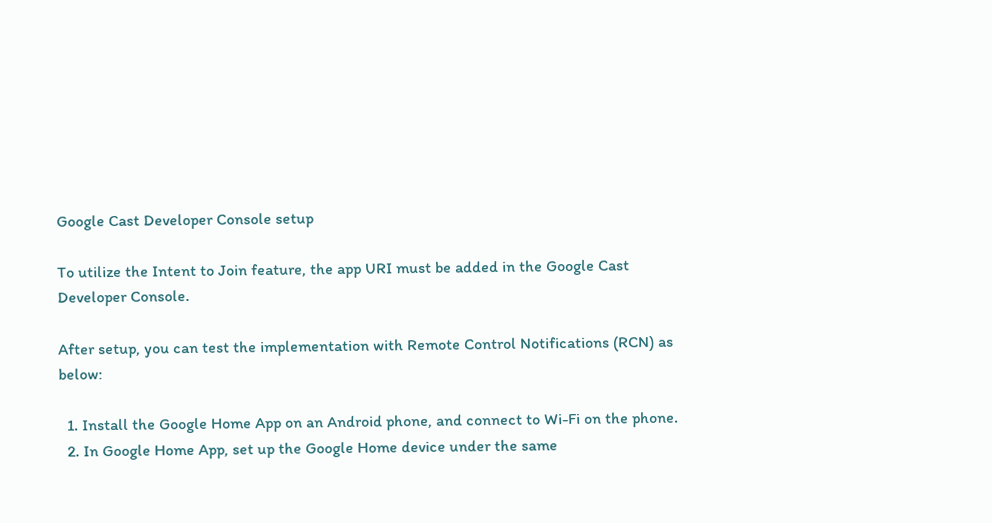Google Cast Developer Console setup

To utilize the Intent to Join feature, the app URI must be added in the Google Cast Developer Console.

After setup, you can test the implementation with Remote Control Notifications (RCN) as below:

  1. Install the Google Home App on an Android phone, and connect to Wi-Fi on the phone.
  2. In Google Home App, set up the Google Home device under the same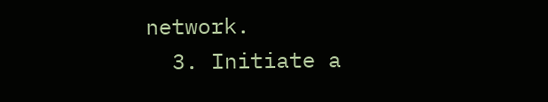network.
  3. Initiate a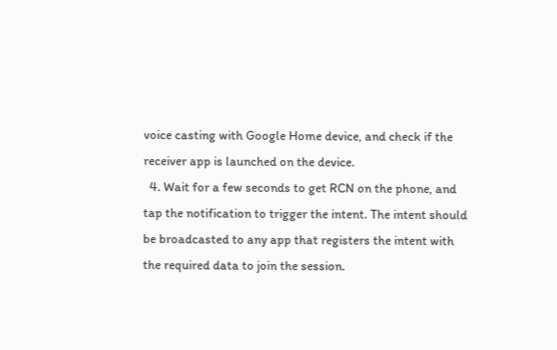voice casting with Google Home device, and check if the receiver app is launched on the device.
  4. Wait for a few seconds to get RCN on the phone, and tap the notification to trigger the intent. The intent should be broadcasted to any app that registers the intent with the required data to join the session.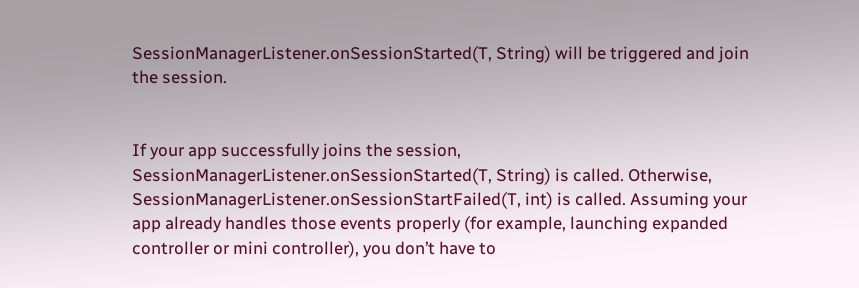SessionManagerListener.onSessionStarted(T, String) will be triggered and join the session.


If your app successfully joins the session, SessionManagerListener.onSessionStarted(T, String) is called. Otherwise, SessionManagerListener.onSessionStartFailed(T, int) is called. Assuming your app already handles those events properly (for example, launching expanded controller or mini controller), you don’t have to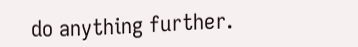do anything further.